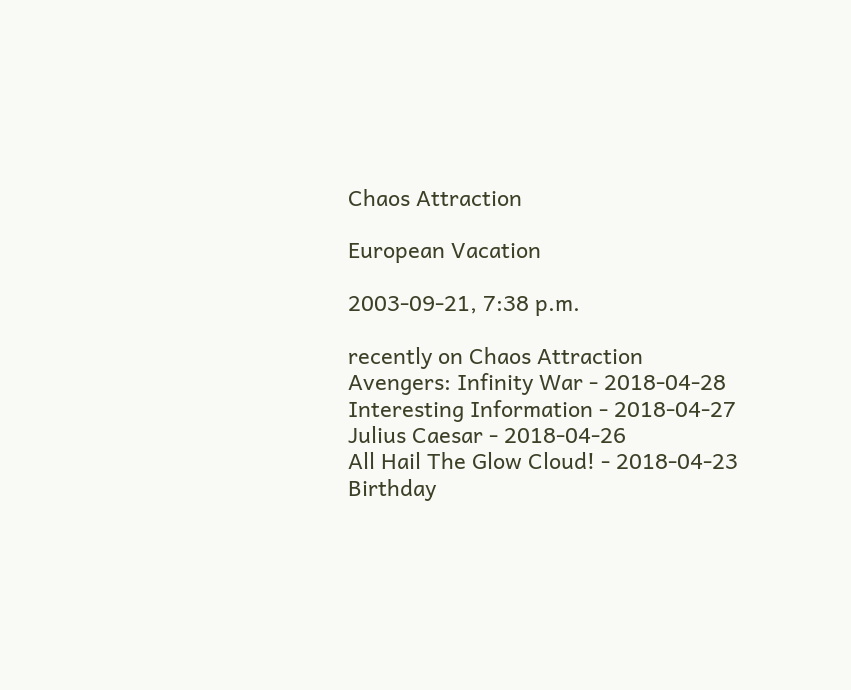Chaos Attraction

European Vacation

2003-09-21, 7:38 p.m.

recently on Chaos Attraction
Avengers: Infinity War - 2018-04-28
Interesting Information - 2018-04-27
Julius Caesar - 2018-04-26
All Hail The Glow Cloud! - 2018-04-23
Birthday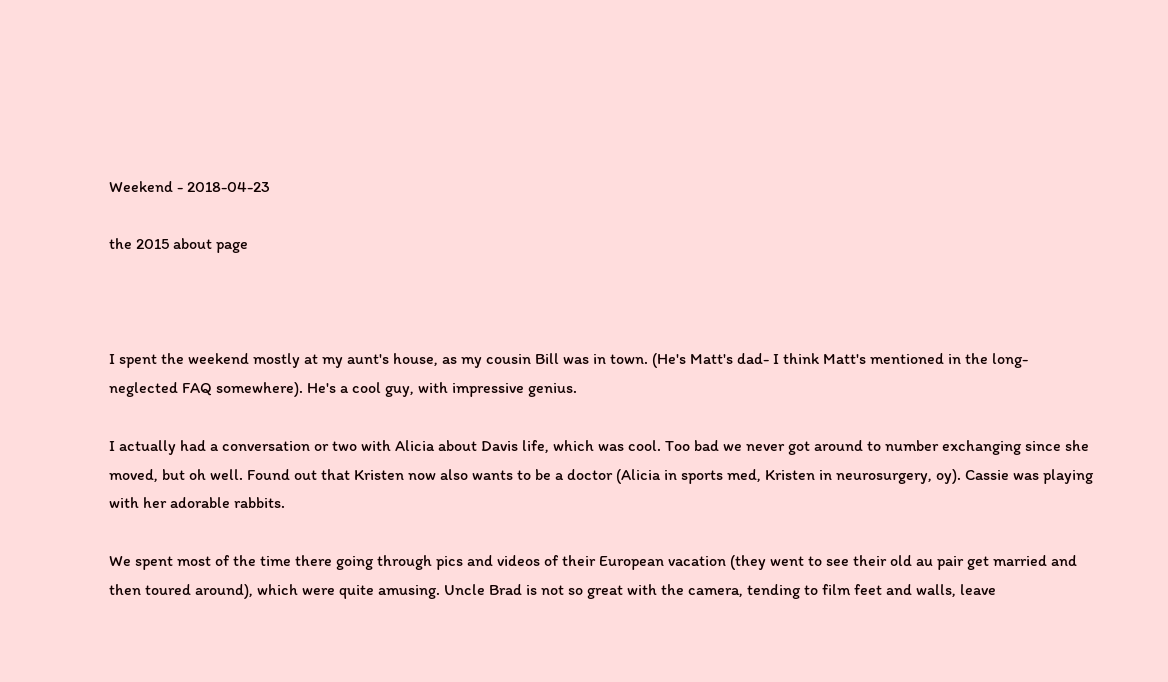Weekend - 2018-04-23

the 2015 about page



I spent the weekend mostly at my aunt's house, as my cousin Bill was in town. (He's Matt's dad- I think Matt's mentioned in the long-neglected FAQ somewhere). He's a cool guy, with impressive genius.

I actually had a conversation or two with Alicia about Davis life, which was cool. Too bad we never got around to number exchanging since she moved, but oh well. Found out that Kristen now also wants to be a doctor (Alicia in sports med, Kristen in neurosurgery, oy). Cassie was playing with her adorable rabbits.

We spent most of the time there going through pics and videos of their European vacation (they went to see their old au pair get married and then toured around), which were quite amusing. Uncle Brad is not so great with the camera, tending to film feet and walls, leave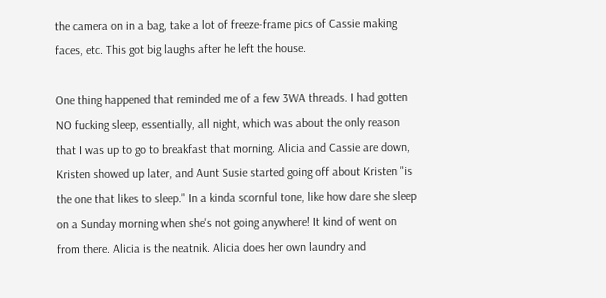the camera on in a bag, take a lot of freeze-frame pics of Cassie making faces, etc. This got big laughs after he left the house.

One thing happened that reminded me of a few 3WA threads. I had gotten NO fucking sleep, essentially, all night, which was about the only reason that I was up to go to breakfast that morning. Alicia and Cassie are down, Kristen showed up later, and Aunt Susie started going off about Kristen "is the one that likes to sleep." In a kinda scornful tone, like how dare she sleep on a Sunday morning when she's not going anywhere! It kind of went on from there. Alicia is the neatnik. Alicia does her own laundry and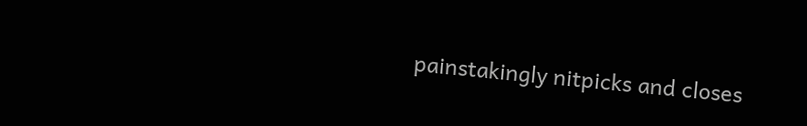painstakingly nitpicks and closes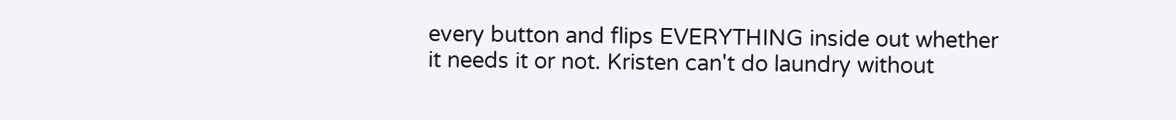every button and flips EVERYTHING inside out whether it needs it or not. Kristen can't do laundry without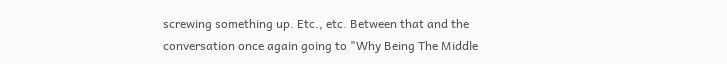screwing something up. Etc., etc. Between that and the conversation once again going to "Why Being The Middle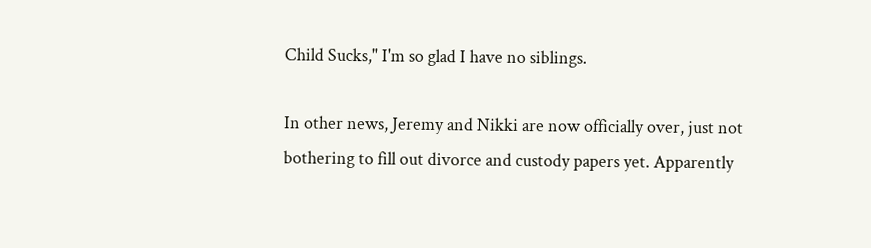Child Sucks," I'm so glad I have no siblings.

In other news, Jeremy and Nikki are now officially over, just not bothering to fill out divorce and custody papers yet. Apparently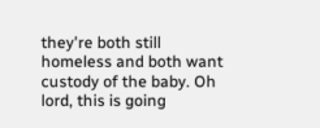they're both still homeless and both want custody of the baby. Oh lord, this is going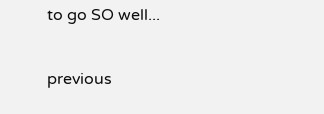to go SO well...

previous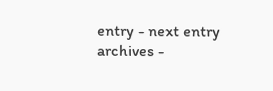entry - next entry
archives -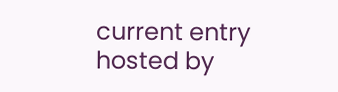current entry
hosted by